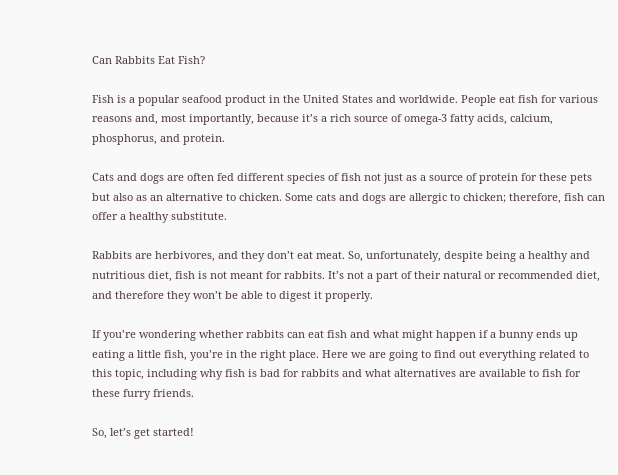Can Rabbits Eat Fish?

Fish is a popular seafood product in the United States and worldwide. People eat fish for various reasons and, most importantly, because it’s a rich source of omega-3 fatty acids, calcium, phosphorus, and protein.

Cats and dogs are often fed different species of fish not just as a source of protein for these pets but also as an alternative to chicken. Some cats and dogs are allergic to chicken; therefore, fish can offer a healthy substitute.

Rabbits are herbivores, and they don’t eat meat. So, unfortunately, despite being a healthy and nutritious diet, fish is not meant for rabbits. It’s not a part of their natural or recommended diet, and therefore they won’t be able to digest it properly.

If you’re wondering whether rabbits can eat fish and what might happen if a bunny ends up eating a little fish, you’re in the right place. Here we are going to find out everything related to this topic, including why fish is bad for rabbits and what alternatives are available to fish for these furry friends.

So, let’s get started!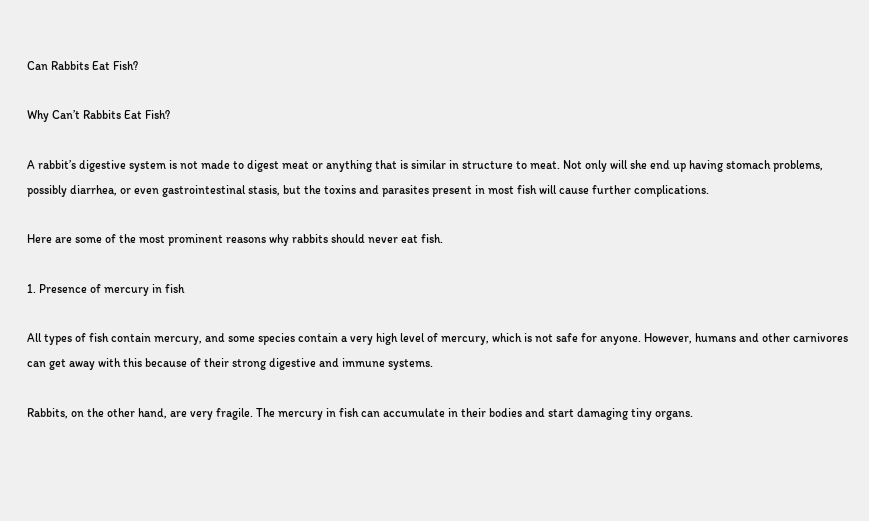Can Rabbits Eat Fish?

Why Can’t Rabbits Eat Fish?

A rabbit’s digestive system is not made to digest meat or anything that is similar in structure to meat. Not only will she end up having stomach problems, possibly diarrhea, or even gastrointestinal stasis, but the toxins and parasites present in most fish will cause further complications.

Here are some of the most prominent reasons why rabbits should never eat fish.

1. Presence of mercury in fish

All types of fish contain mercury, and some species contain a very high level of mercury, which is not safe for anyone. However, humans and other carnivores can get away with this because of their strong digestive and immune systems.

Rabbits, on the other hand, are very fragile. The mercury in fish can accumulate in their bodies and start damaging tiny organs.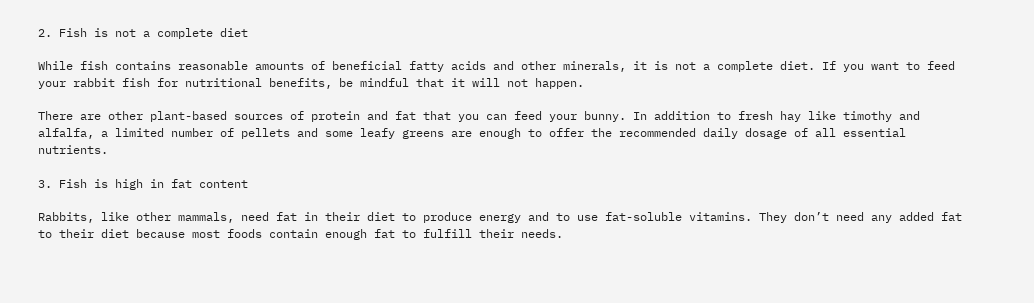2. Fish is not a complete diet

While fish contains reasonable amounts of beneficial fatty acids and other minerals, it is not a complete diet. If you want to feed your rabbit fish for nutritional benefits, be mindful that it will not happen.

There are other plant-based sources of protein and fat that you can feed your bunny. In addition to fresh hay like timothy and alfalfa, a limited number of pellets and some leafy greens are enough to offer the recommended daily dosage of all essential nutrients.

3. Fish is high in fat content

Rabbits, like other mammals, need fat in their diet to produce energy and to use fat-soluble vitamins. They don’t need any added fat to their diet because most foods contain enough fat to fulfill their needs.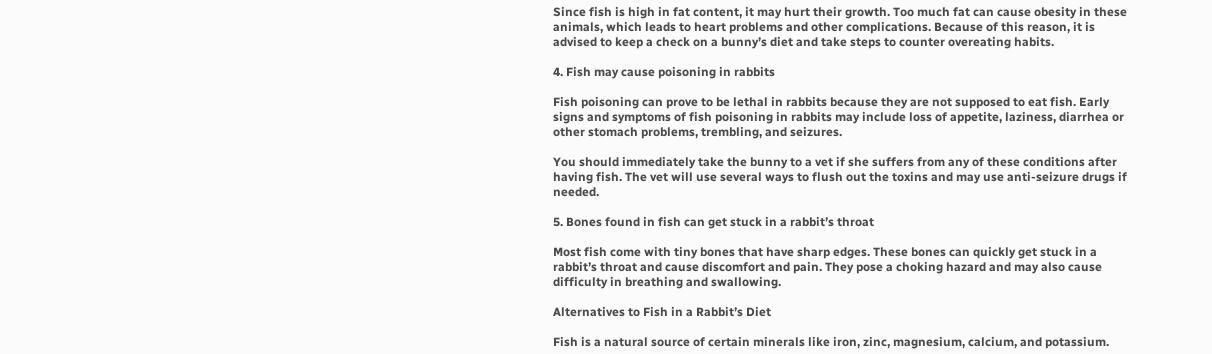Since fish is high in fat content, it may hurt their growth. Too much fat can cause obesity in these animals, which leads to heart problems and other complications. Because of this reason, it is advised to keep a check on a bunny’s diet and take steps to counter overeating habits.

4. Fish may cause poisoning in rabbits

Fish poisoning can prove to be lethal in rabbits because they are not supposed to eat fish. Early signs and symptoms of fish poisoning in rabbits may include loss of appetite, laziness, diarrhea or other stomach problems, trembling, and seizures.

You should immediately take the bunny to a vet if she suffers from any of these conditions after having fish. The vet will use several ways to flush out the toxins and may use anti-seizure drugs if needed.

5. Bones found in fish can get stuck in a rabbit’s throat

Most fish come with tiny bones that have sharp edges. These bones can quickly get stuck in a rabbit’s throat and cause discomfort and pain. They pose a choking hazard and may also cause difficulty in breathing and swallowing.

Alternatives to Fish in a Rabbit’s Diet

Fish is a natural source of certain minerals like iron, zinc, magnesium, calcium, and potassium.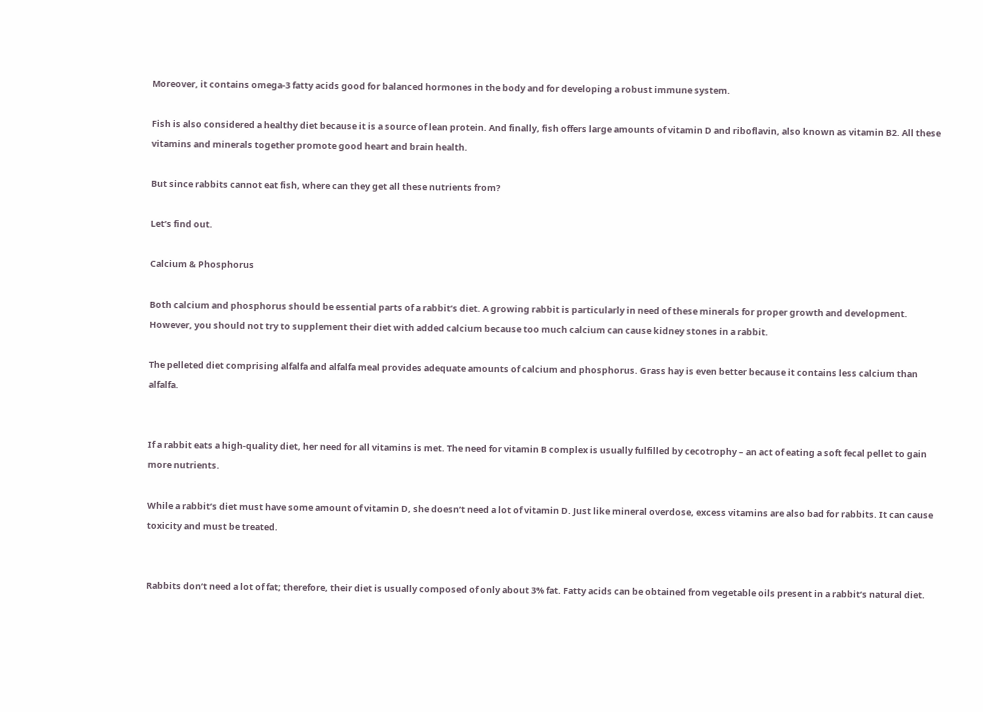Moreover, it contains omega-3 fatty acids good for balanced hormones in the body and for developing a robust immune system.

Fish is also considered a healthy diet because it is a source of lean protein. And finally, fish offers large amounts of vitamin D and riboflavin, also known as vitamin B2. All these vitamins and minerals together promote good heart and brain health.

But since rabbits cannot eat fish, where can they get all these nutrients from?

Let’s find out.

Calcium & Phosphorus

Both calcium and phosphorus should be essential parts of a rabbit’s diet. A growing rabbit is particularly in need of these minerals for proper growth and development. However, you should not try to supplement their diet with added calcium because too much calcium can cause kidney stones in a rabbit.

The pelleted diet comprising alfalfa and alfalfa meal provides adequate amounts of calcium and phosphorus. Grass hay is even better because it contains less calcium than alfalfa.


If a rabbit eats a high-quality diet, her need for all vitamins is met. The need for vitamin B complex is usually fulfilled by cecotrophy – an act of eating a soft fecal pellet to gain more nutrients.

While a rabbit’s diet must have some amount of vitamin D, she doesn’t need a lot of vitamin D. Just like mineral overdose, excess vitamins are also bad for rabbits. It can cause toxicity and must be treated.


Rabbits don’t need a lot of fat; therefore, their diet is usually composed of only about 3% fat. Fatty acids can be obtained from vegetable oils present in a rabbit’s natural diet.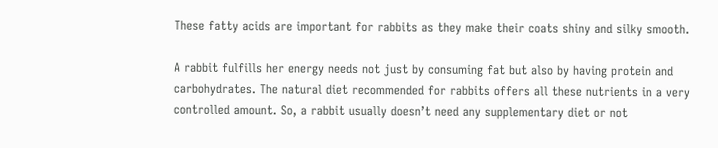These fatty acids are important for rabbits as they make their coats shiny and silky smooth.

A rabbit fulfills her energy needs not just by consuming fat but also by having protein and carbohydrates. The natural diet recommended for rabbits offers all these nutrients in a very controlled amount. So, a rabbit usually doesn’t need any supplementary diet or not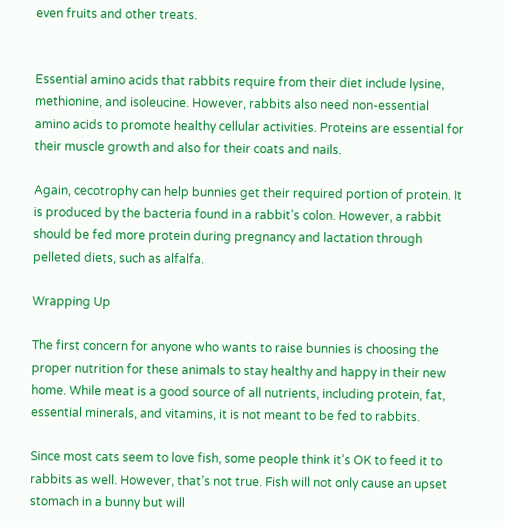even fruits and other treats.


Essential amino acids that rabbits require from their diet include lysine, methionine, and isoleucine. However, rabbits also need non-essential amino acids to promote healthy cellular activities. Proteins are essential for their muscle growth and also for their coats and nails.

Again, cecotrophy can help bunnies get their required portion of protein. It is produced by the bacteria found in a rabbit’s colon. However, a rabbit should be fed more protein during pregnancy and lactation through pelleted diets, such as alfalfa.

Wrapping Up

The first concern for anyone who wants to raise bunnies is choosing the proper nutrition for these animals to stay healthy and happy in their new home. While meat is a good source of all nutrients, including protein, fat, essential minerals, and vitamins, it is not meant to be fed to rabbits.

Since most cats seem to love fish, some people think it’s OK to feed it to rabbits as well. However, that’s not true. Fish will not only cause an upset stomach in a bunny but will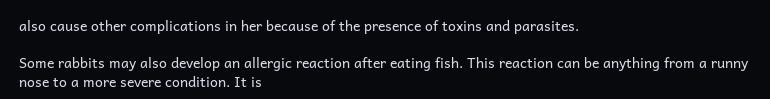also cause other complications in her because of the presence of toxins and parasites.

Some rabbits may also develop an allergic reaction after eating fish. This reaction can be anything from a runny nose to a more severe condition. It is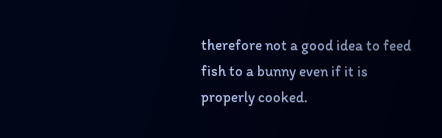therefore not a good idea to feed fish to a bunny even if it is properly cooked.